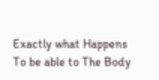Exactly what Happens To be able to The Body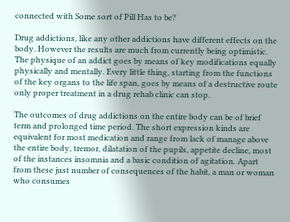connected with Some sort of Pill Has to be?

Drug addictions, like any other addictions have different effects on the body. However the results are much from currently being optimistic. The physique of an addict goes by means of key modifications equally physically and mentally. Every little thing, starting from the functions of the key organs to the life span, goes by means of a destructive route only proper treatment in a drug rehab clinic can stop.

The outcomes of drug addictions on the entire body can be of brief term and prolonged time period. The short expression kinds are equivalent for most medication and range from lack of manage above the entire body, tremor, dilatation of the pupils, appetite decline, most of the instances insomnia and a basic condition of agitation. Apart from these just number of consequences of the habit, a man or woman who consumes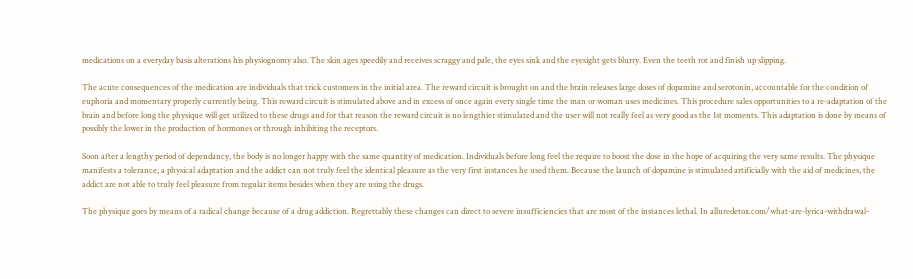medications on a everyday basis alterations his physiognomy also. The skin ages speedily and receives scraggy and pale, the eyes sink and the eyesight gets blurry. Even the teeth rot and finish up slipping.

The acute consequences of the medication are individuals that trick customers in the initial area. The reward circuit is brought on and the brain releases large doses of dopamine and serotonin, accountable for the condition of euphoria and momentary properly currently being. This reward circuit is stimulated above and in excess of once again every single time the man or woman uses medicines. This procedure sales opportunities to a re-adaptation of the brain and before long the physique will get utilized to these drugs and for that reason the reward circuit is no lengthier stimulated and the user will not really feel as very good as the 1st moments. This adaptation is done by means of possibly the lower in the production of hormones or through inhibiting the receptors.

Soon after a lengthy period of dependancy, the body is no longer happy with the same quantity of medication. Individuals before long feel the require to boost the dose in the hope of acquiring the very same results. The physique manifests a tolerance, a physical adaptation and the addict can not truly feel the identical pleasure as the very first instances he used them. Because the launch of dopamine is stimulated artificially with the aid of medicines, the addict are not able to truly feel pleasure from regular items besides when they are using the drugs.

The physique goes by means of a radical change because of a drug addiction. Regrettably these changes can direct to severe insufficiencies that are most of the instances lethal. In alluredetox.com/what-are-lyrica-withdrawal-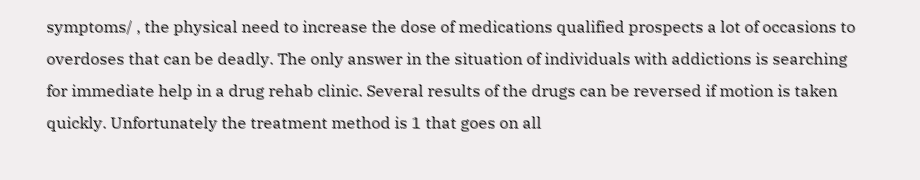symptoms/ , the physical need to increase the dose of medications qualified prospects a lot of occasions to overdoses that can be deadly. The only answer in the situation of individuals with addictions is searching for immediate help in a drug rehab clinic. Several results of the drugs can be reversed if motion is taken quickly. Unfortunately the treatment method is 1 that goes on all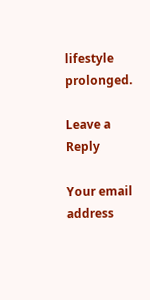lifestyle prolonged.

Leave a Reply

Your email address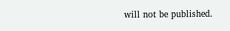will not be published.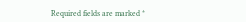Required fields are marked *